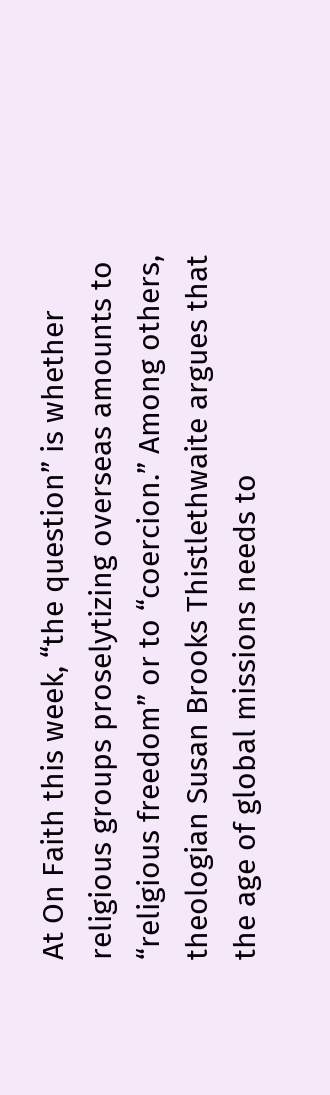At On Faith this week, “the question” is whether religious groups proselytizing overseas amounts to “religious freedom” or to “coercion.” Among others, theologian Susan Brooks Thistlethwaite argues that the age of global missions needs to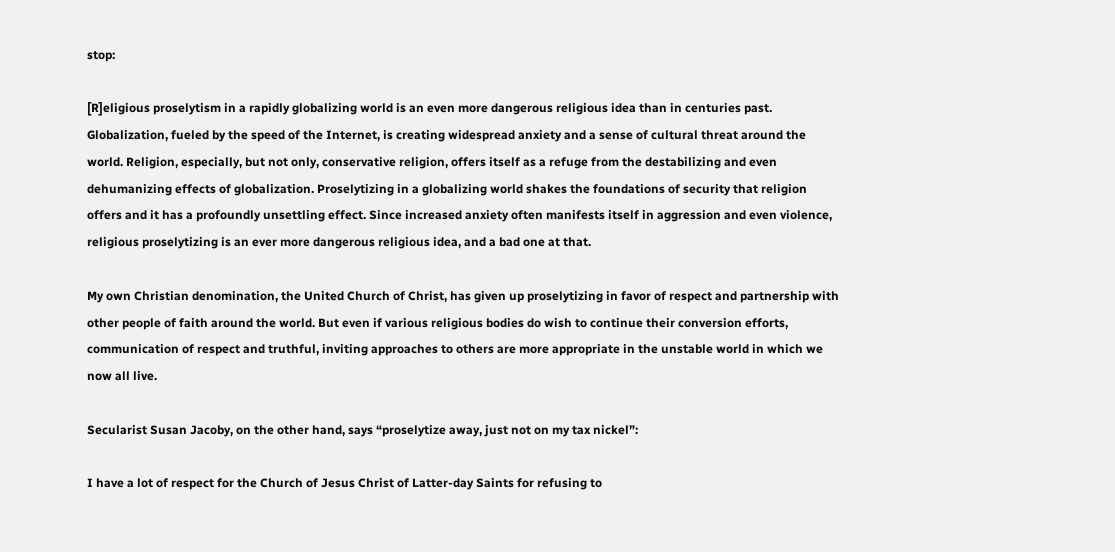stop:

[R]eligious proselytism in a rapidly globalizing world is an even more dangerous religious idea than in centuries past. Globalization, fueled by the speed of the Internet, is creating widespread anxiety and a sense of cultural threat around the world. Religion, especially, but not only, conservative religion, offers itself as a refuge from the destabilizing and even dehumanizing effects of globalization. Proselytizing in a globalizing world shakes the foundations of security that religion offers and it has a profoundly unsettling effect. Since increased anxiety often manifests itself in aggression and even violence, religious proselytizing is an ever more dangerous religious idea, and a bad one at that.

My own Christian denomination, the United Church of Christ, has given up proselytizing in favor of respect and partnership with other people of faith around the world. But even if various religious bodies do wish to continue their conversion efforts, communication of respect and truthful, inviting approaches to others are more appropriate in the unstable world in which we now all live.

Secularist Susan Jacoby, on the other hand, says “proselytize away, just not on my tax nickel”:

I have a lot of respect for the Church of Jesus Christ of Latter-day Saints for refusing to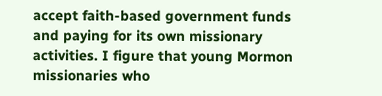accept faith-based government funds and paying for its own missionary activities. I figure that young Mormon missionaries who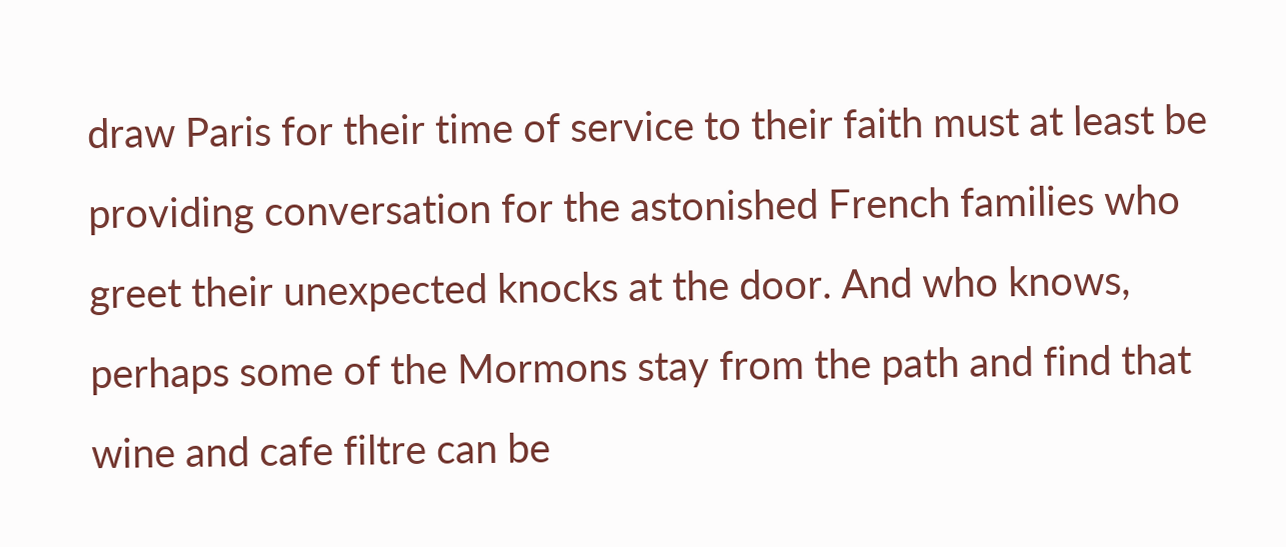draw Paris for their time of service to their faith must at least be providing conversation for the astonished French families who greet their unexpected knocks at the door. And who knows, perhaps some of the Mormons stay from the path and find that wine and cafe filtre can be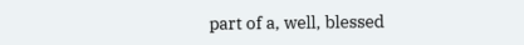part of a, well, blessed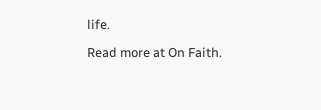life.

Read more at On Faith.